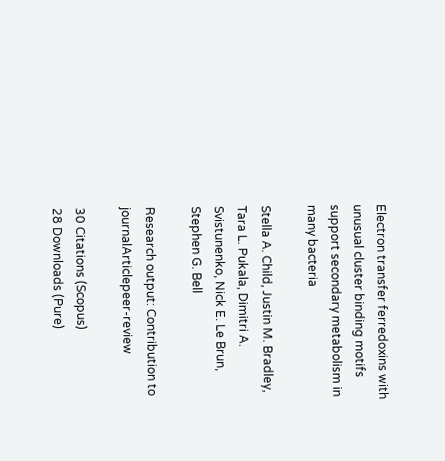Electron transfer ferredoxins with unusual cluster binding motifs support secondary metabolism in many bacteria

Stella A. Child, Justin M. Bradley, Tara L. Pukala, Dimitri A. Svistunenko, Nick E. Le Brun, Stephen G. Bell

Research output: Contribution to journalArticlepeer-review

30 Citations (Scopus)
28 Downloads (Pure)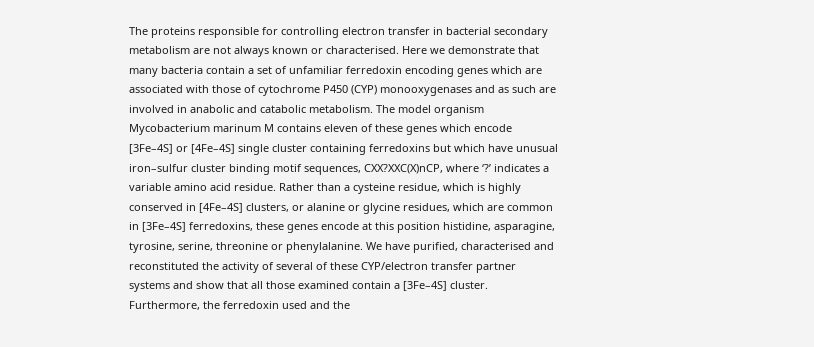The proteins responsible for controlling electron transfer in bacterial secondary metabolism are not always known or characterised. Here we demonstrate that many bacteria contain a set of unfamiliar ferredoxin encoding genes which are associated with those of cytochrome P450 (CYP) monooxygenases and as such are involved in anabolic and catabolic metabolism. The model organism Mycobacterium marinum M contains eleven of these genes which encode [3Fe–4S] or [4Fe–4S] single cluster containing ferredoxins but which have unusual iron–sulfur cluster binding motif sequences, CXX?XXC(X)nCP, where ‘?’ indicates a variable amino acid residue. Rather than a cysteine residue, which is highly conserved in [4Fe–4S] clusters, or alanine or glycine residues, which are common in [3Fe–4S] ferredoxins, these genes encode at this position histidine, asparagine, tyrosine, serine, threonine or phenylalanine. We have purified, characterised and reconstituted the activity of several of these CYP/electron transfer partner systems and show that all those examined contain a [3Fe–4S] cluster. Furthermore, the ferredoxin used and the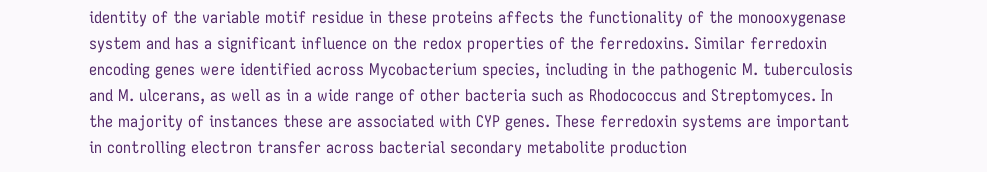identity of the variable motif residue in these proteins affects the functionality of the monooxygenase system and has a significant influence on the redox properties of the ferredoxins. Similar ferredoxin encoding genes were identified across Mycobacterium species, including in the pathogenic M. tuberculosis and M. ulcerans, as well as in a wide range of other bacteria such as Rhodococcus and Streptomyces. In the majority of instances these are associated with CYP genes. These ferredoxin systems are important in controlling electron transfer across bacterial secondary metabolite production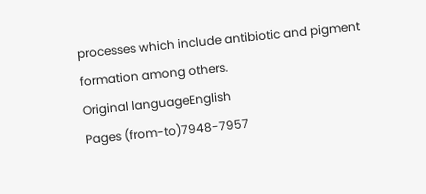processes which include antibiotic and pigment formation among others.
Original languageEnglish
Pages (from-to)7948-7957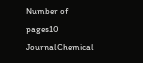Number of pages10
JournalChemical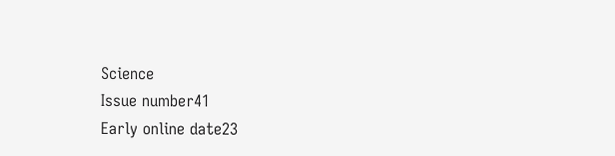Science
Issue number41
Early online date23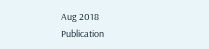Aug 2018
Publication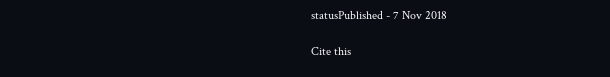statusPublished - 7 Nov 2018

Cite this